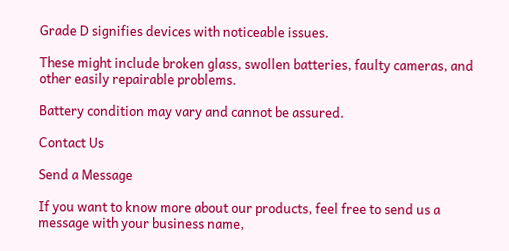Grade D signifies devices with noticeable issues.

These might include broken glass, swollen batteries, faulty cameras, and other easily repairable problems.

Battery condition may vary and cannot be assured.

Contact Us

Send a Message

If you want to know more about our products, feel free to send us a message with your business name,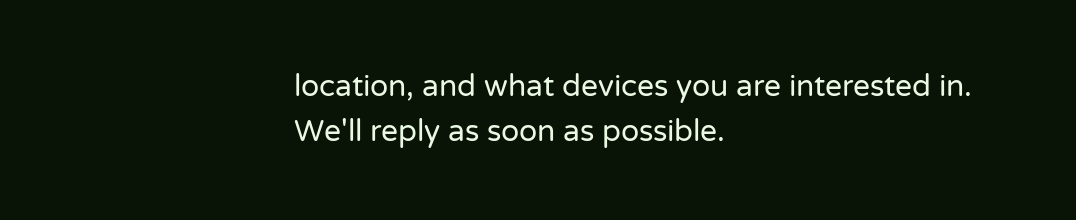location, and what devices you are interested in. We'll reply as soon as possible.